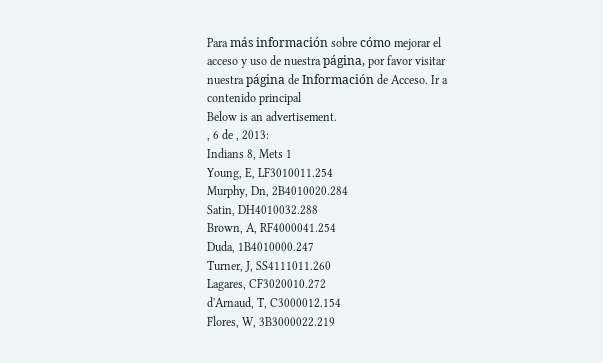Para más información sobre cómo mejorar el acceso y uso de nuestra página, por favor visitar nuestra página de Información de Acceso. Ir a contenido principal
Below is an advertisement.
, 6 de , 2013:
Indians 8, Mets 1
Young, E, LF3010011.254
Murphy, Dn, 2B4010020.284
Satin, DH4010032.288
Brown, A, RF4000041.254
Duda, 1B4010000.247
Turner, J, SS4111011.260
Lagares, CF3020010.272
d'Arnaud, T, C3000012.154
Flores, W, 3B3000022.219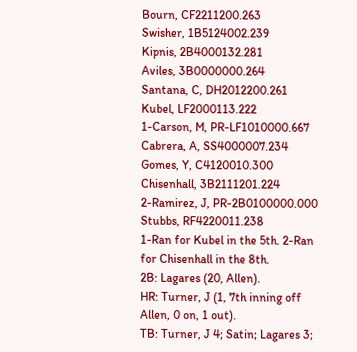Bourn, CF2211200.263
Swisher, 1B5124002.239
Kipnis, 2B4000132.281
Aviles, 3B0000000.264
Santana, C, DH2012200.261
Kubel, LF2000113.222
1-Carson, M, PR-LF1010000.667
Cabrera, A, SS4000007.234
Gomes, Y, C4120010.300
Chisenhall, 3B2111201.224
2-Ramirez, J, PR-2B0100000.000
Stubbs, RF4220011.238
1-Ran for Kubel in the 5th. 2-Ran for Chisenhall in the 8th.
2B: Lagares (20, Allen).
HR: Turner, J (1, 7th inning off Allen, 0 on, 1 out).
TB: Turner, J 4; Satin; Lagares 3;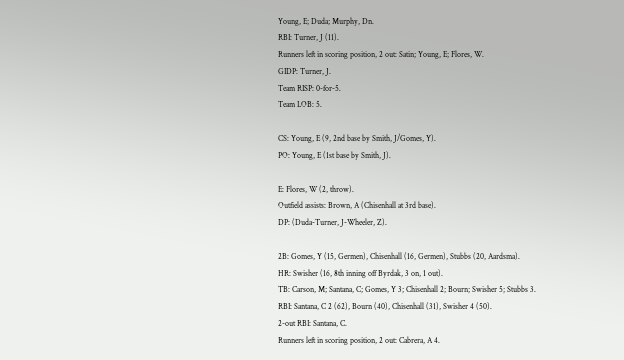Young, E; Duda; Murphy, Dn.
RBI: Turner, J (11).
Runners left in scoring position, 2 out: Satin; Young, E; Flores, W.
GIDP: Turner, J.
Team RISP: 0-for-5.
Team LOB: 5.

CS: Young, E (9, 2nd base by Smith, J/Gomes, Y).
PO: Young, E (1st base by Smith, J).

E: Flores, W (2, throw).
Outfield assists: Brown, A (Chisenhall at 3rd base).
DP: (Duda-Turner, J-Wheeler, Z).

2B: Gomes, Y (15, Germen), Chisenhall (16, Germen), Stubbs (20, Aardsma).
HR: Swisher (16, 8th inning off Byrdak, 3 on, 1 out).
TB: Carson, M; Santana, C; Gomes, Y 3; Chisenhall 2; Bourn; Swisher 5; Stubbs 3.
RBI: Santana, C 2 (62), Bourn (40), Chisenhall (31), Swisher 4 (50).
2-out RBI: Santana, C.
Runners left in scoring position, 2 out: Cabrera, A 4.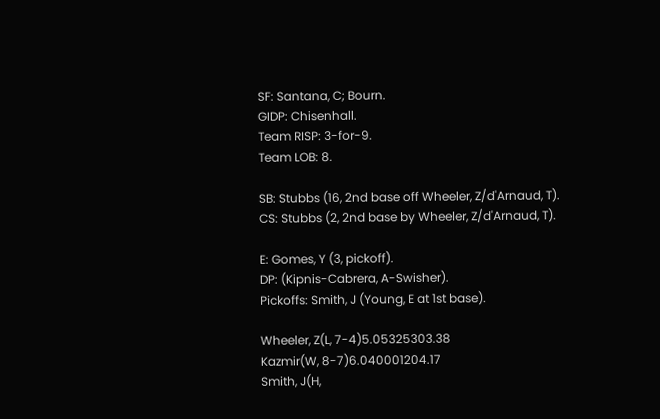SF: Santana, C; Bourn.
GIDP: Chisenhall.
Team RISP: 3-for-9.
Team LOB: 8.

SB: Stubbs (16, 2nd base off Wheeler, Z/d'Arnaud, T).
CS: Stubbs (2, 2nd base by Wheeler, Z/d'Arnaud, T).

E: Gomes, Y (3, pickoff).
DP: (Kipnis-Cabrera, A-Swisher).
Pickoffs: Smith, J (Young, E at 1st base).

Wheeler, Z(L, 7-4)5.05325303.38
Kazmir(W, 8-7)6.040001204.17
Smith, J(H,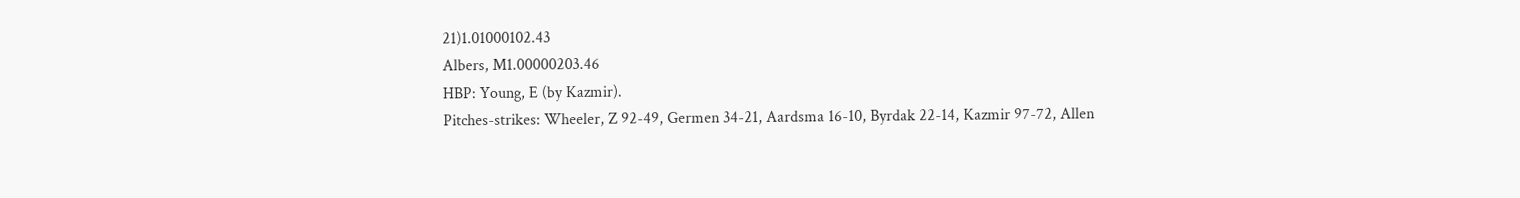21)1.01000102.43
Albers, M1.00000203.46
HBP: Young, E (by Kazmir).
Pitches-strikes: Wheeler, Z 92-49, Germen 34-21, Aardsma 16-10, Byrdak 22-14, Kazmir 97-72, Allen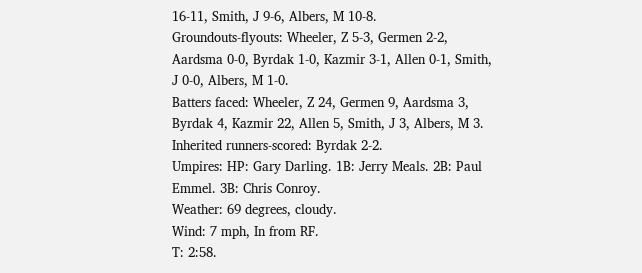16-11, Smith, J 9-6, Albers, M 10-8.
Groundouts-flyouts: Wheeler, Z 5-3, Germen 2-2, Aardsma 0-0, Byrdak 1-0, Kazmir 3-1, Allen 0-1, Smith, J 0-0, Albers, M 1-0.
Batters faced: Wheeler, Z 24, Germen 9, Aardsma 3, Byrdak 4, Kazmir 22, Allen 5, Smith, J 3, Albers, M 3.
Inherited runners-scored: Byrdak 2-2.
Umpires: HP: Gary Darling. 1B: Jerry Meals. 2B: Paul Emmel. 3B: Chris Conroy.
Weather: 69 degrees, cloudy.
Wind: 7 mph, In from RF.
T: 2:58.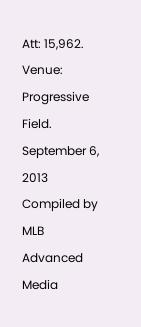Att: 15,962.
Venue: Progressive Field.
September 6, 2013
Compiled by MLB Advanced Media